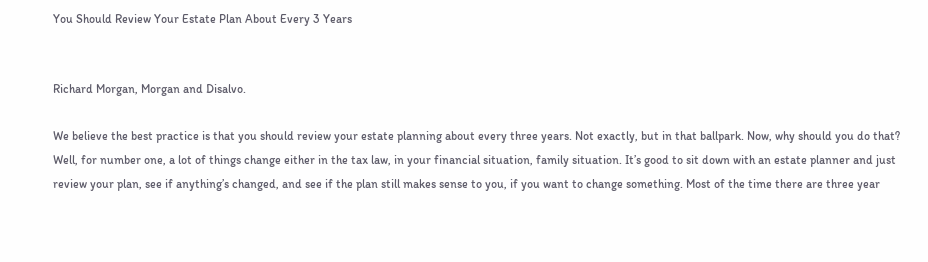You Should Review Your Estate Plan About Every 3 Years


Richard Morgan, Morgan and Disalvo.

We believe the best practice is that you should review your estate planning about every three years. Not exactly, but in that ballpark. Now, why should you do that? Well, for number one, a lot of things change either in the tax law, in your financial situation, family situation. It’s good to sit down with an estate planner and just review your plan, see if anything’s changed, and see if the plan still makes sense to you, if you want to change something. Most of the time there are three year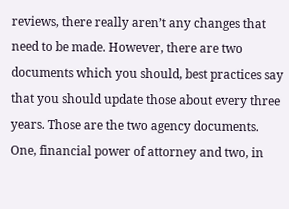reviews, there really aren’t any changes that need to be made. However, there are two documents which you should, best practices say that you should update those about every three years. Those are the two agency documents. One, financial power of attorney and two, in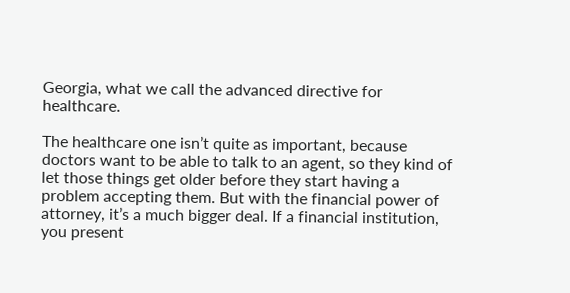Georgia, what we call the advanced directive for healthcare.

The healthcare one isn’t quite as important, because doctors want to be able to talk to an agent, so they kind of let those things get older before they start having a problem accepting them. But with the financial power of attorney, it’s a much bigger deal. If a financial institution, you present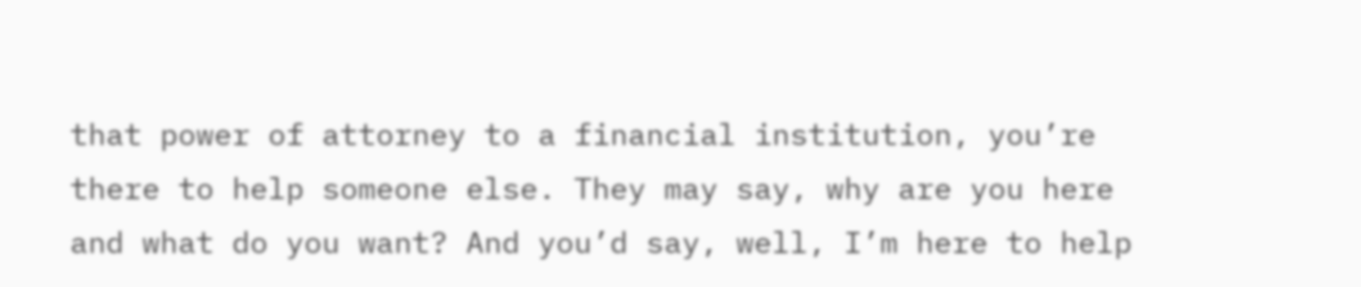that power of attorney to a financial institution, you’re there to help someone else. They may say, why are you here and what do you want? And you’d say, well, I’m here to help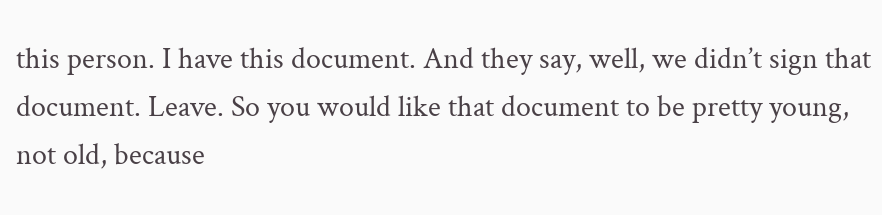this person. I have this document. And they say, well, we didn’t sign that document. Leave. So you would like that document to be pretty young, not old, because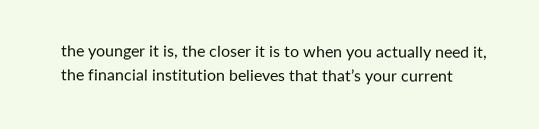the younger it is, the closer it is to when you actually need it, the financial institution believes that that’s your current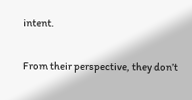intent.

From their perspective, they don’t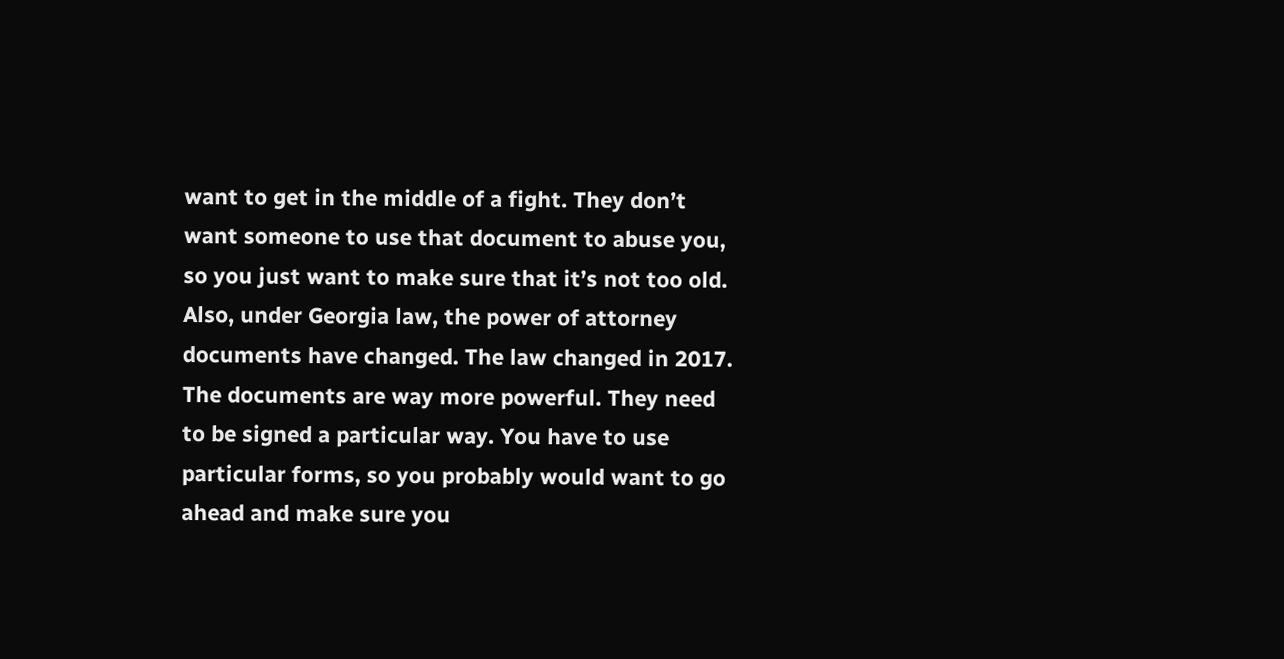want to get in the middle of a fight. They don’t want someone to use that document to abuse you, so you just want to make sure that it’s not too old. Also, under Georgia law, the power of attorney documents have changed. The law changed in 2017. The documents are way more powerful. They need to be signed a particular way. You have to use particular forms, so you probably would want to go ahead and make sure you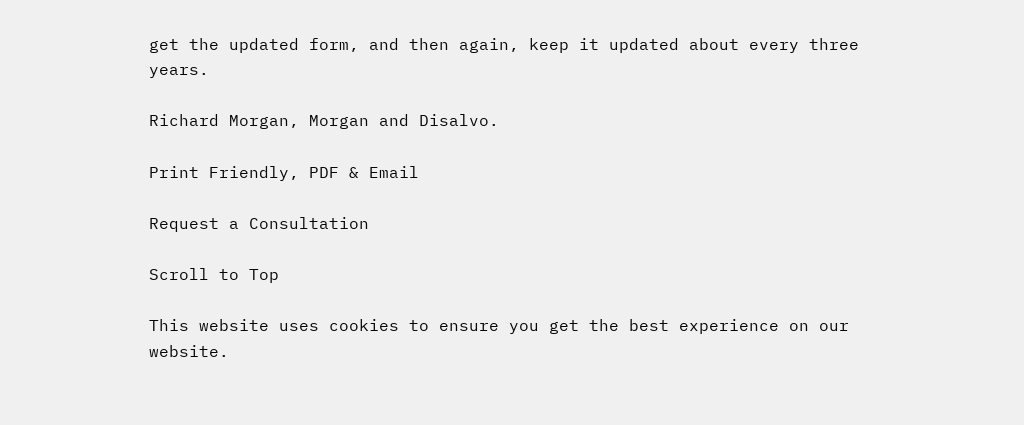get the updated form, and then again, keep it updated about every three years.

Richard Morgan, Morgan and Disalvo.

Print Friendly, PDF & Email

Request a Consultation

Scroll to Top

This website uses cookies to ensure you get the best experience on our website.